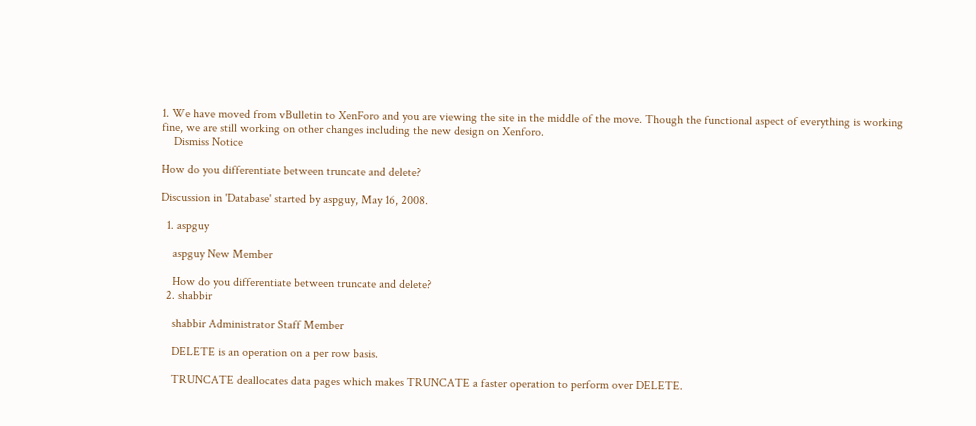1. We have moved from vBulletin to XenForo and you are viewing the site in the middle of the move. Though the functional aspect of everything is working fine, we are still working on other changes including the new design on Xenforo.
    Dismiss Notice

How do you differentiate between truncate and delete?

Discussion in 'Database' started by aspguy, May 16, 2008.

  1. aspguy

    aspguy New Member

    How do you differentiate between truncate and delete?
  2. shabbir

    shabbir Administrator Staff Member

    DELETE is an operation on a per row basis.

    TRUNCATE deallocates data pages which makes TRUNCATE a faster operation to perform over DELETE.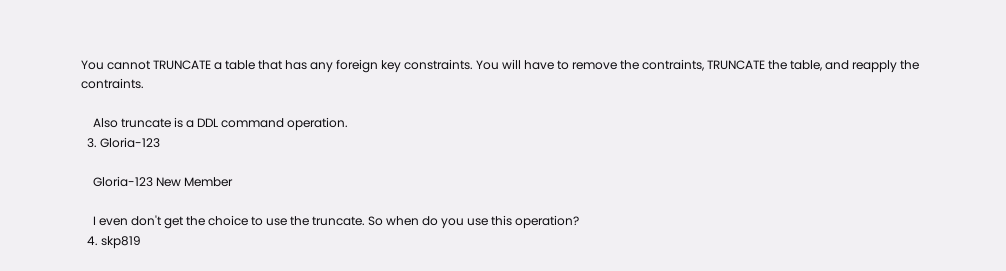You cannot TRUNCATE a table that has any foreign key constraints. You will have to remove the contraints, TRUNCATE the table, and reapply the contraints.

    Also truncate is a DDL command operation.
  3. Gloria-123

    Gloria-123 New Member

    I even don't get the choice to use the truncate. So when do you use this operation?
  4. skp819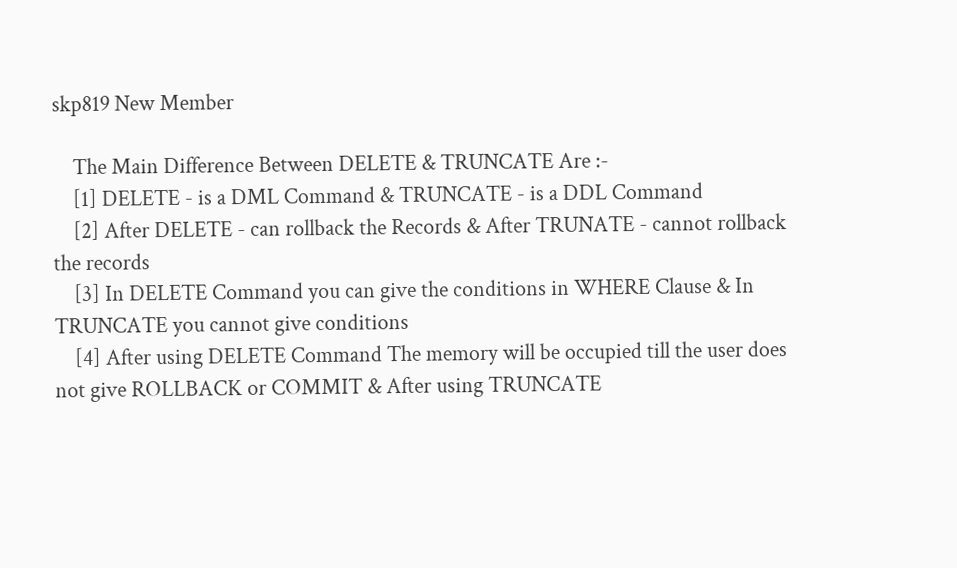skp819 New Member

    The Main Difference Between DELETE & TRUNCATE Are :-
    [1] DELETE - is a DML Command & TRUNCATE - is a DDL Command
    [2] After DELETE - can rollback the Records & After TRUNATE - cannot rollback the records
    [3] In DELETE Command you can give the conditions in WHERE Clause & In TRUNCATE you cannot give conditions
    [4] After using DELETE Command The memory will be occupied till the user does not give ROLLBACK or COMMIT & After using TRUNCATE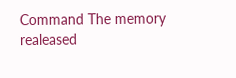Command The memory realeased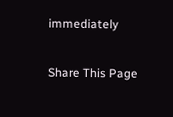immediately

Share This Page